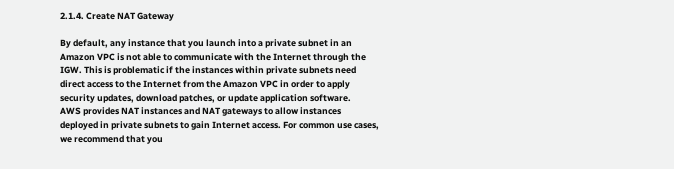2.1.4. Create NAT Gateway

By default, any instance that you launch into a private subnet in an Amazon VPC is not able to communicate with the Internet through the IGW. This is problematic if the instances within private subnets need direct access to the Internet from the Amazon VPC in order to apply security updates, download patches, or update application software.
AWS provides NAT instances and NAT gateways to allow instances deployed in private subnets to gain Internet access. For common use cases, we recommend that you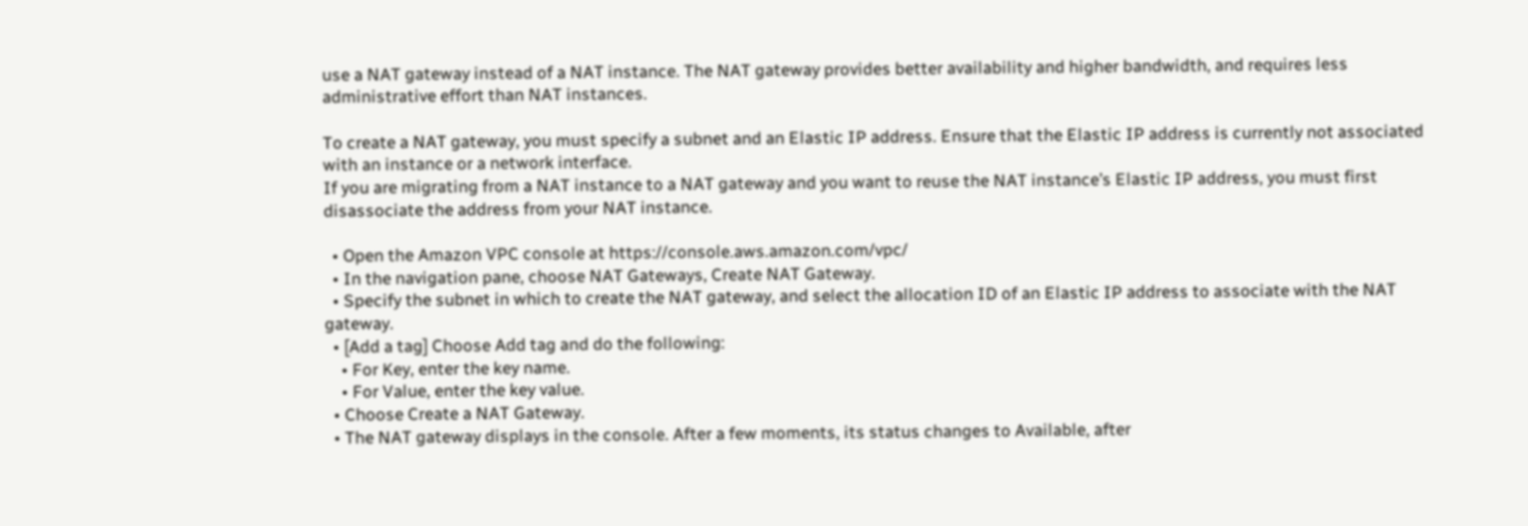use a NAT gateway instead of a NAT instance. The NAT gateway provides better availability and higher bandwidth, and requires less administrative effort than NAT instances.

To create a NAT gateway, you must specify a subnet and an Elastic IP address. Ensure that the Elastic IP address is currently not associated with an instance or a network interface.
If you are migrating from a NAT instance to a NAT gateway and you want to reuse the NAT instance’s Elastic IP address, you must first disassociate the address from your NAT instance.

  • Open the Amazon VPC console at https://console.aws.amazon.com/vpc/
  • In the navigation pane, choose NAT Gateways, Create NAT Gateway.
  • Specify the subnet in which to create the NAT gateway, and select the allocation ID of an Elastic IP address to associate with the NAT gateway.
  • [Add a tag] Choose Add tag and do the following:
    • For Key, enter the key name.
    • For Value, enter the key value.
  • Choose Create a NAT Gateway.
  • The NAT gateway displays in the console. After a few moments, its status changes to Available, after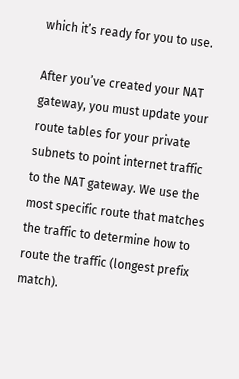which it’s ready for you to use.

After you’ve created your NAT gateway, you must update your route tables for your private subnets to point internet traffic to the NAT gateway. We use the most specific route that matches the traffic to determine how to route the traffic (longest prefix match).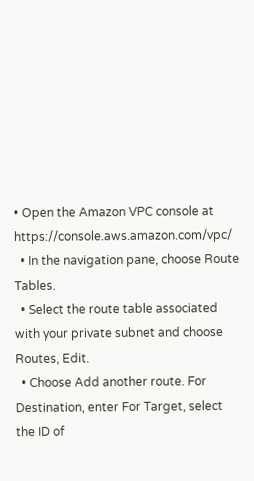• Open the Amazon VPC console at https://console.aws.amazon.com/vpc/
  • In the navigation pane, choose Route Tables.
  • Select the route table associated with your private subnet and choose Routes, Edit.
  • Choose Add another route. For Destination, enter For Target, select the ID of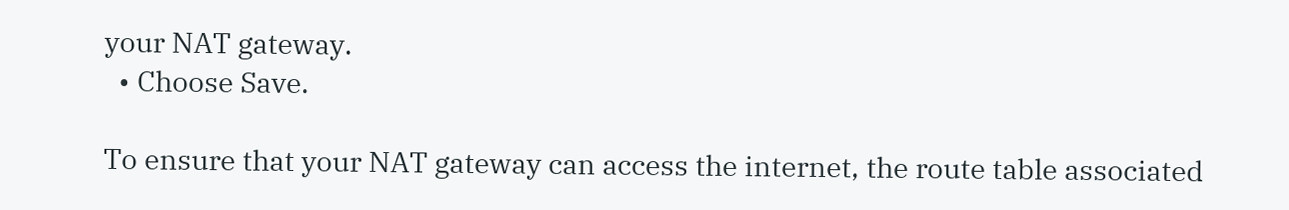your NAT gateway.
  • Choose Save.

To ensure that your NAT gateway can access the internet, the route table associated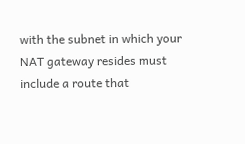with the subnet in which your NAT gateway resides must include a route that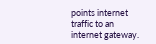points internet traffic to an internet gateway.